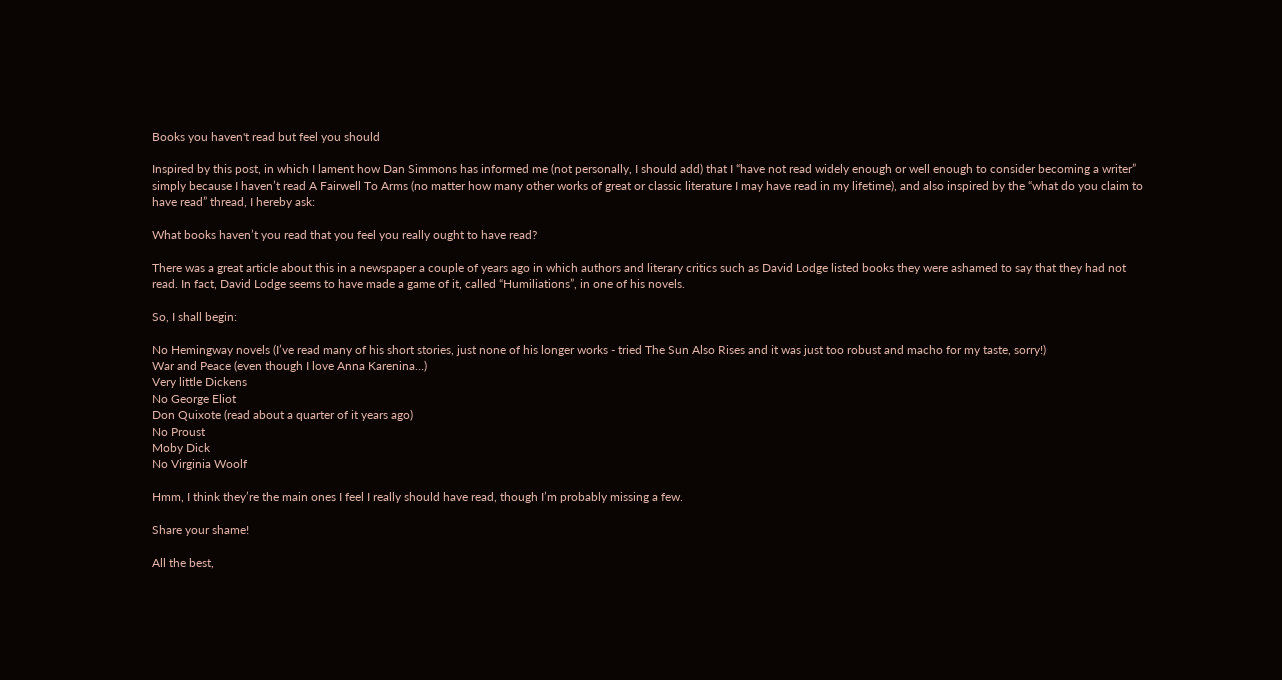Books you haven't read but feel you should

Inspired by this post, in which I lament how Dan Simmons has informed me (not personally, I should add) that I “have not read widely enough or well enough to consider becoming a writer” simply because I haven’t read A Fairwell To Arms (no matter how many other works of great or classic literature I may have read in my lifetime), and also inspired by the “what do you claim to have read” thread, I hereby ask:

What books haven’t you read that you feel you really ought to have read?

There was a great article about this in a newspaper a couple of years ago in which authors and literary critics such as David Lodge listed books they were ashamed to say that they had not read. In fact, David Lodge seems to have made a game of it, called “Humiliations”, in one of his novels.

So, I shall begin:

No Hemingway novels (I’ve read many of his short stories, just none of his longer works - tried The Sun Also Rises and it was just too robust and macho for my taste, sorry!)
War and Peace (even though I love Anna Karenina…)
Very little Dickens
No George Eliot
Don Quixote (read about a quarter of it years ago)
No Proust
Moby Dick
No Virginia Woolf

Hmm, I think they’re the main ones I feel I really should have read, though I’m probably missing a few.

Share your shame!

All the best,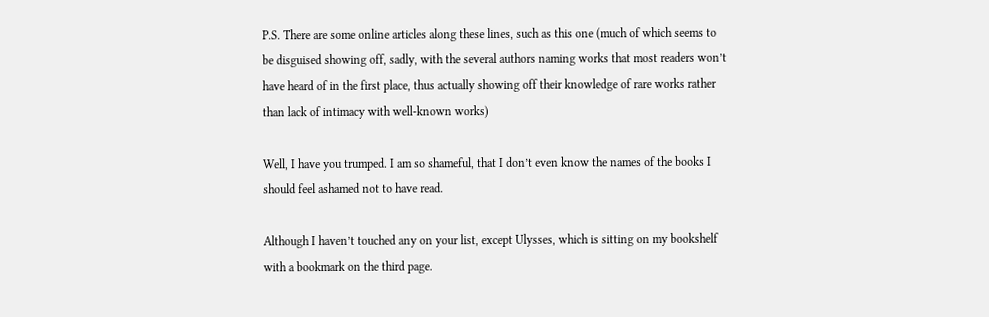P.S. There are some online articles along these lines, such as this one (much of which seems to be disguised showing off, sadly, with the several authors naming works that most readers won’t have heard of in the first place, thus actually showing off their knowledge of rare works rather than lack of intimacy with well-known works)

Well, I have you trumped. I am so shameful, that I don’t even know the names of the books I should feel ashamed not to have read.

Although I haven’t touched any on your list, except Ulysses, which is sitting on my bookshelf with a bookmark on the third page.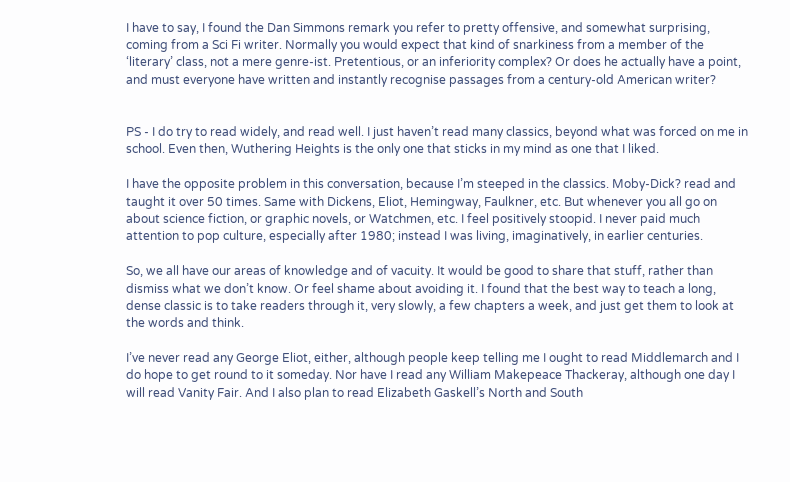I have to say, I found the Dan Simmons remark you refer to pretty offensive, and somewhat surprising, coming from a Sci Fi writer. Normally you would expect that kind of snarkiness from a member of the ‘literary’ class, not a mere genre-ist. Pretentious, or an inferiority complex? Or does he actually have a point, and must everyone have written and instantly recognise passages from a century-old American writer?


PS - I do try to read widely, and read well. I just haven’t read many classics, beyond what was forced on me in school. Even then, Wuthering Heights is the only one that sticks in my mind as one that I liked.

I have the opposite problem in this conversation, because I’m steeped in the classics. Moby-Dick? read and taught it over 50 times. Same with Dickens, Eliot, Hemingway, Faulkner, etc. But whenever you all go on about science fiction, or graphic novels, or Watchmen, etc. I feel positively stoopid. I never paid much attention to pop culture, especially after 1980; instead I was living, imaginatively, in earlier centuries.

So, we all have our areas of knowledge and of vacuity. It would be good to share that stuff, rather than dismiss what we don’t know. Or feel shame about avoiding it. I found that the best way to teach a long, dense classic is to take readers through it, very slowly, a few chapters a week, and just get them to look at the words and think.

I’ve never read any George Eliot, either, although people keep telling me I ought to read Middlemarch and I do hope to get round to it someday. Nor have I read any William Makepeace Thackeray, although one day I will read Vanity Fair. And I also plan to read Elizabeth Gaskell’s North and South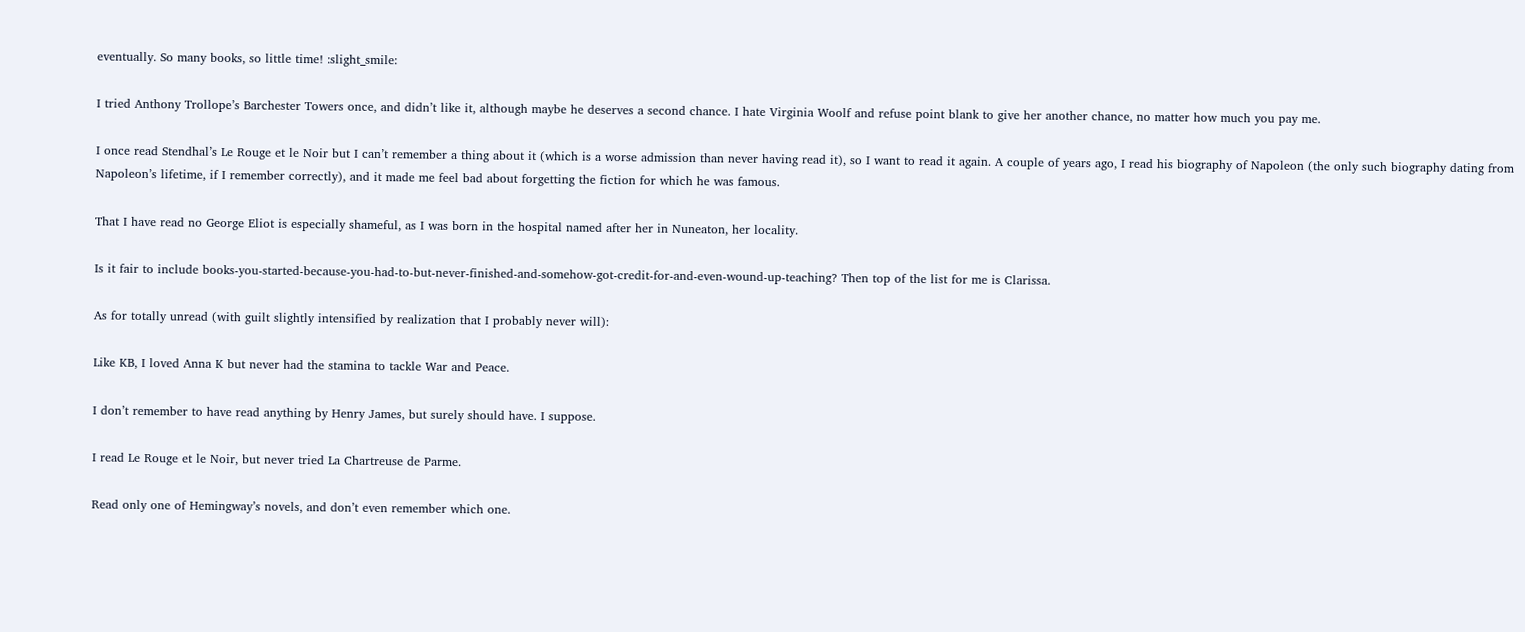eventually. So many books, so little time! :slight_smile:

I tried Anthony Trollope’s Barchester Towers once, and didn’t like it, although maybe he deserves a second chance. I hate Virginia Woolf and refuse point blank to give her another chance, no matter how much you pay me.

I once read Stendhal’s Le Rouge et le Noir but I can’t remember a thing about it (which is a worse admission than never having read it), so I want to read it again. A couple of years ago, I read his biography of Napoleon (the only such biography dating from Napoleon’s lifetime, if I remember correctly), and it made me feel bad about forgetting the fiction for which he was famous.

That I have read no George Eliot is especially shameful, as I was born in the hospital named after her in Nuneaton, her locality.

Is it fair to include books-you-started-because-you-had-to-but-never-finished-and-somehow-got-credit-for-and-even-wound-up-teaching? Then top of the list for me is Clarissa.

As for totally unread (with guilt slightly intensified by realization that I probably never will):

Like KB, I loved Anna K but never had the stamina to tackle War and Peace.

I don’t remember to have read anything by Henry James, but surely should have. I suppose.

I read Le Rouge et le Noir, but never tried La Chartreuse de Parme.

Read only one of Hemingway’s novels, and don’t even remember which one.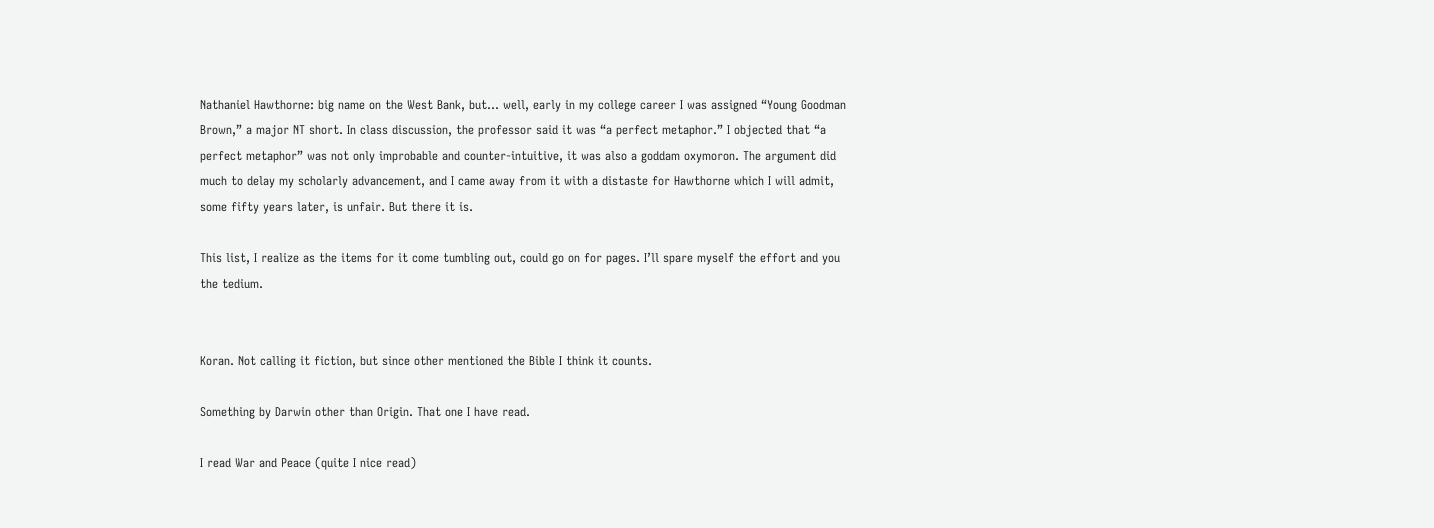Nathaniel Hawthorne: big name on the West Bank, but… well, early in my college career I was assigned “Young Goodman Brown,” a major NT short. In class discussion, the professor said it was “a perfect metaphor.” I objected that “a perfect metaphor” was not only improbable and counter-intuitive, it was also a goddam oxymoron. The argument did much to delay my scholarly advancement, and I came away from it with a distaste for Hawthorne which I will admit, some fifty years later, is unfair. But there it is.

This list, I realize as the items for it come tumbling out, could go on for pages. I’ll spare myself the effort and you the tedium.


Koran. Not calling it fiction, but since other mentioned the Bible I think it counts.

Something by Darwin other than Origin. That one I have read.

I read War and Peace (quite I nice read)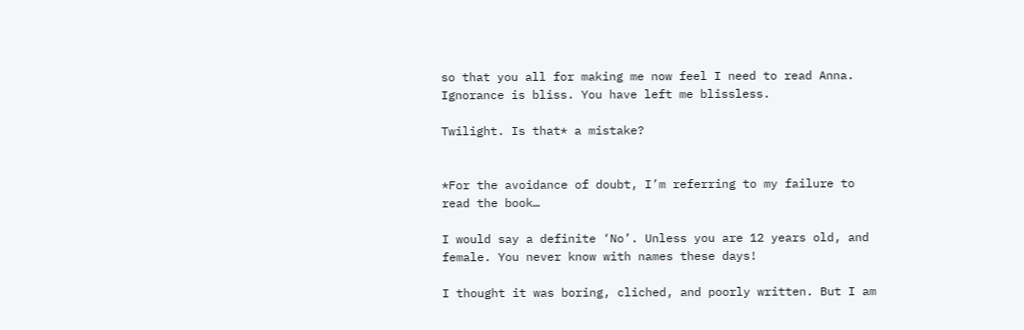so that you all for making me now feel I need to read Anna. Ignorance is bliss. You have left me blissless.

Twilight. Is that* a mistake?


*For the avoidance of doubt, I’m referring to my failure to read the book…

I would say a definite ‘No’. Unless you are 12 years old, and female. You never know with names these days!

I thought it was boring, cliched, and poorly written. But I am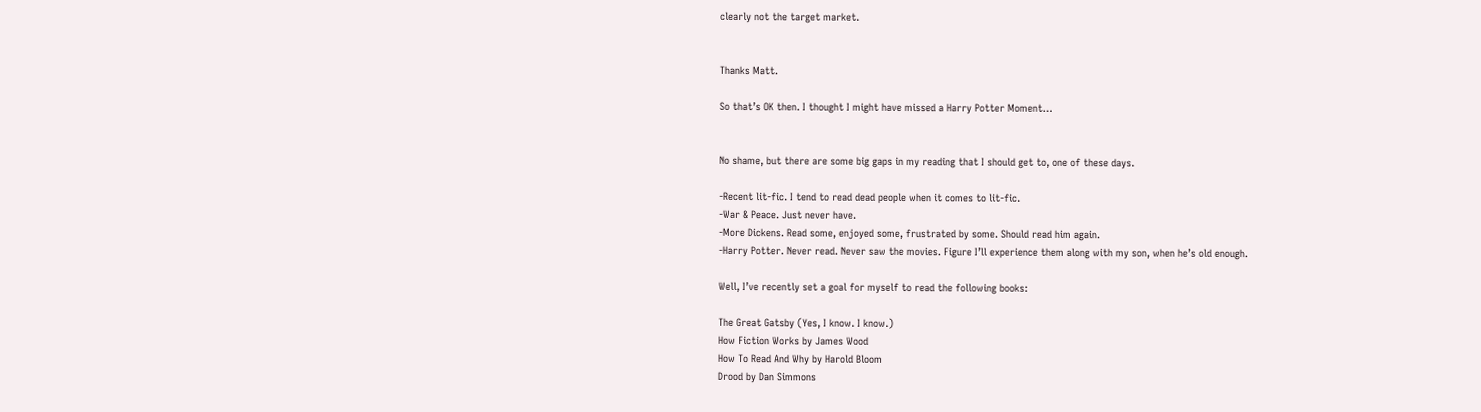clearly not the target market.


Thanks Matt.

So that’s OK then. I thought I might have missed a Harry Potter Moment…


No shame, but there are some big gaps in my reading that I should get to, one of these days.

-Recent lit-fic. I tend to read dead people when it comes to lit-fic.
-War & Peace. Just never have.
-More Dickens. Read some, enjoyed some, frustrated by some. Should read him again.
-Harry Potter. Never read. Never saw the movies. Figure I’ll experience them along with my son, when he’s old enough.

Well, I’ve recently set a goal for myself to read the following books:

The Great Gatsby (Yes, I know. I know.)
How Fiction Works by James Wood
How To Read And Why by Harold Bloom
Drood by Dan Simmons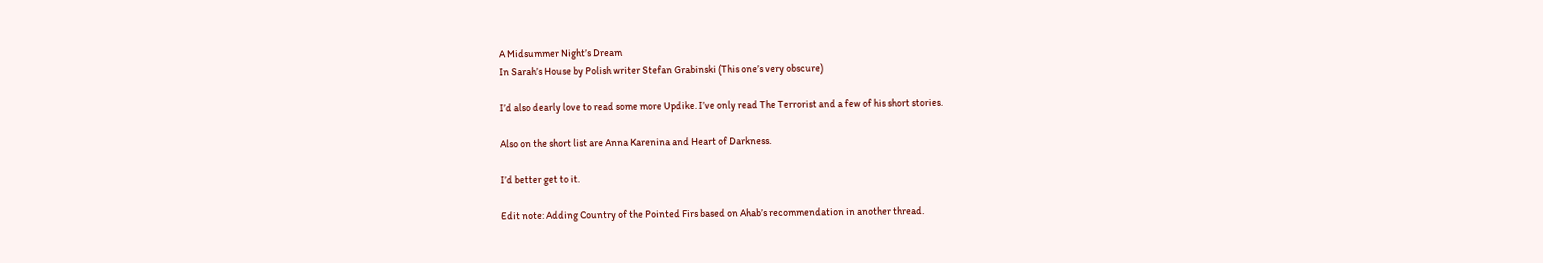A Midsummer Night’s Dream
In Sarah’s House by Polish writer Stefan Grabinski (This one’s very obscure)

I’d also dearly love to read some more Updike. I’ve only read The Terrorist and a few of his short stories.

Also on the short list are Anna Karenina and Heart of Darkness.

I’d better get to it.

Edit note: Adding Country of the Pointed Firs based on Ahab’s recommendation in another thread.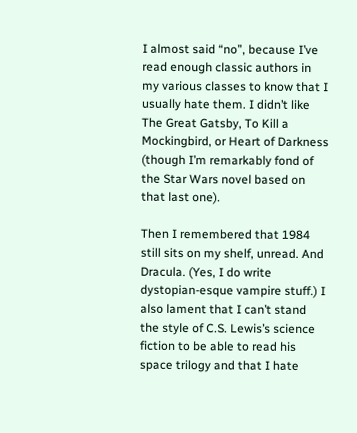I almost said “no”, because I’ve read enough classic authors in my various classes to know that I usually hate them. I didn’t like The Great Gatsby, To Kill a Mockingbird, or Heart of Darkness (though I’m remarkably fond of the Star Wars novel based on that last one).

Then I remembered that 1984 still sits on my shelf, unread. And Dracula. (Yes, I do write dystopian-esque vampire stuff.) I also lament that I can’t stand the style of C.S. Lewis’s science fiction to be able to read his space trilogy and that I hate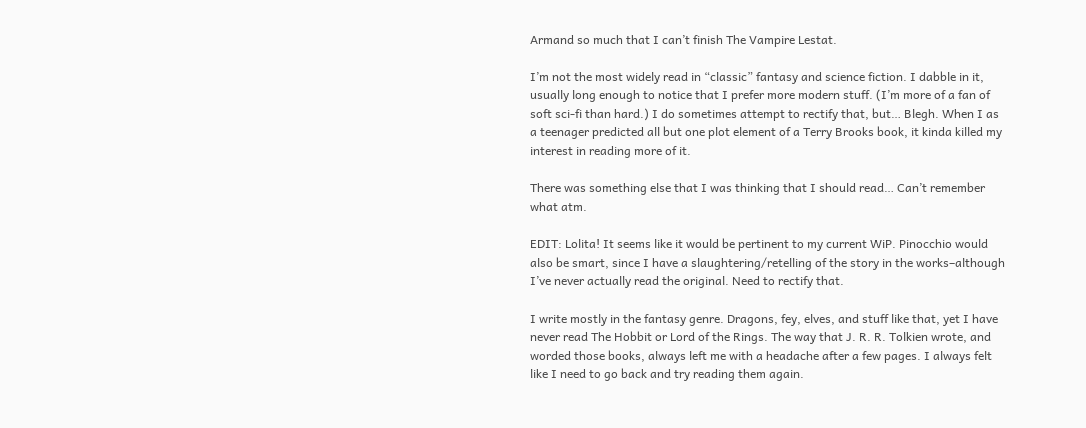Armand so much that I can’t finish The Vampire Lestat.

I’m not the most widely read in “classic” fantasy and science fiction. I dabble in it, usually long enough to notice that I prefer more modern stuff. (I’m more of a fan of soft sci-fi than hard.) I do sometimes attempt to rectify that, but… Blegh. When I as a teenager predicted all but one plot element of a Terry Brooks book, it kinda killed my interest in reading more of it.

There was something else that I was thinking that I should read… Can’t remember what atm.

EDIT: Lolita! It seems like it would be pertinent to my current WiP. Pinocchio would also be smart, since I have a slaughtering/retelling of the story in the works–although I’ve never actually read the original. Need to rectify that.

I write mostly in the fantasy genre. Dragons, fey, elves, and stuff like that, yet I have never read The Hobbit or Lord of the Rings. The way that J. R. R. Tolkien wrote, and worded those books, always left me with a headache after a few pages. I always felt like I need to go back and try reading them again.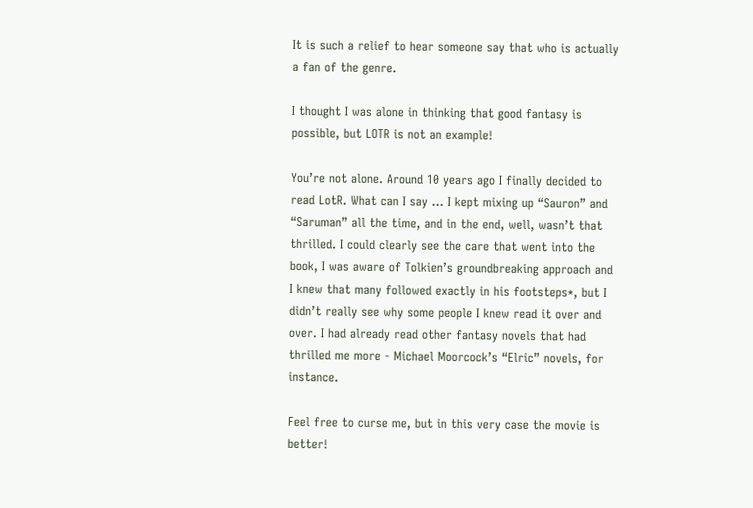It is such a relief to hear someone say that who is actually a fan of the genre.

I thought I was alone in thinking that good fantasy is possible, but LOTR is not an example!

You’re not alone. Around 10 years ago I finally decided to read LotR. What can I say … I kept mixing up “Sauron” and “Saruman” all the time, and in the end, well, wasn’t that thrilled. I could clearly see the care that went into the book, I was aware of Tolkien’s groundbreaking approach and I knew that many followed exactly in his footsteps*, but I didn’t really see why some people I knew read it over and over. I had already read other fantasy novels that had thrilled me more - Michael Moorcock’s “Elric” novels, for instance.

Feel free to curse me, but in this very case the movie is better!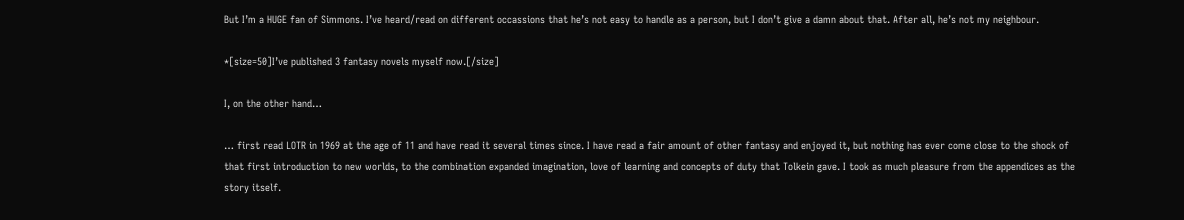But I’m a HUGE fan of Simmons. I’ve heard/read on different occassions that he’s not easy to handle as a person, but I don’t give a damn about that. After all, he’s not my neighbour.

*[size=50]I’ve published 3 fantasy novels myself now.[/size]

I, on the other hand…

… first read LOTR in 1969 at the age of 11 and have read it several times since. I have read a fair amount of other fantasy and enjoyed it, but nothing has ever come close to the shock of that first introduction to new worlds, to the combination expanded imagination, love of learning and concepts of duty that Tolkein gave. I took as much pleasure from the appendices as the story itself.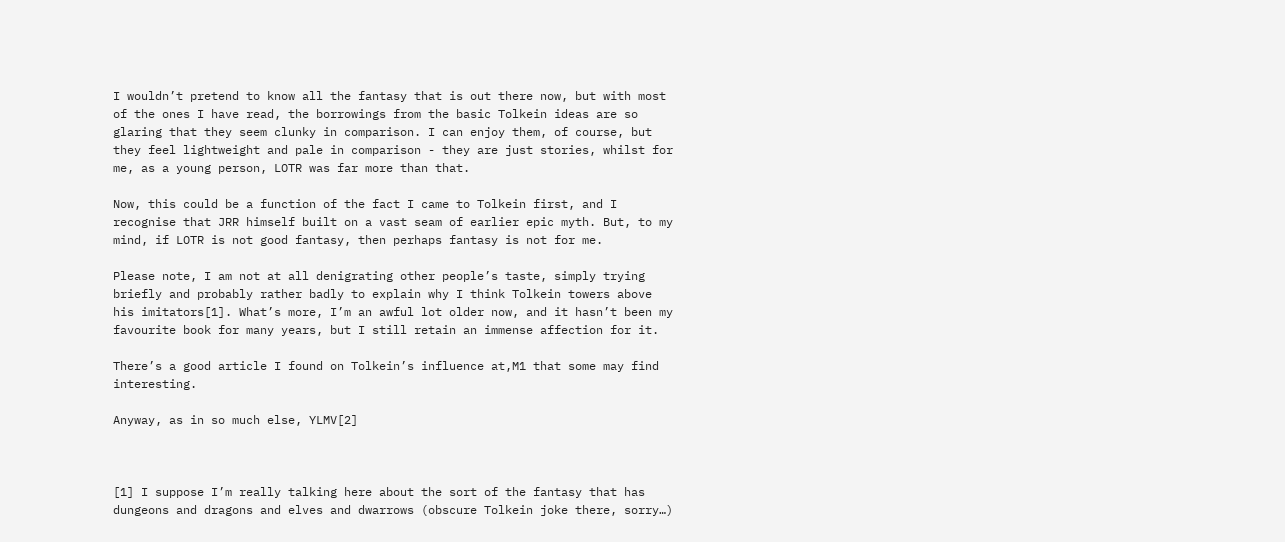I wouldn’t pretend to know all the fantasy that is out there now, but with most of the ones I have read, the borrowings from the basic Tolkein ideas are so glaring that they seem clunky in comparison. I can enjoy them, of course, but they feel lightweight and pale in comparison - they are just stories, whilst for me, as a young person, LOTR was far more than that.

Now, this could be a function of the fact I came to Tolkein first, and I recognise that JRR himself built on a vast seam of earlier epic myth. But, to my mind, if LOTR is not good fantasy, then perhaps fantasy is not for me.

Please note, I am not at all denigrating other people’s taste, simply trying briefly and probably rather badly to explain why I think Tolkein towers above his imitators[1]. What’s more, I’m an awful lot older now, and it hasn’t been my favourite book for many years, but I still retain an immense affection for it.

There’s a good article I found on Tolkein’s influence at,M1 that some may find interesting.

Anyway, as in so much else, YLMV[2]



[1] I suppose I’m really talking here about the sort of the fantasy that has dungeons and dragons and elves and dwarrows (obscure Tolkein joke there, sorry…)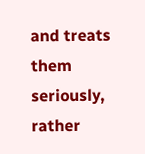and treats them seriously, rather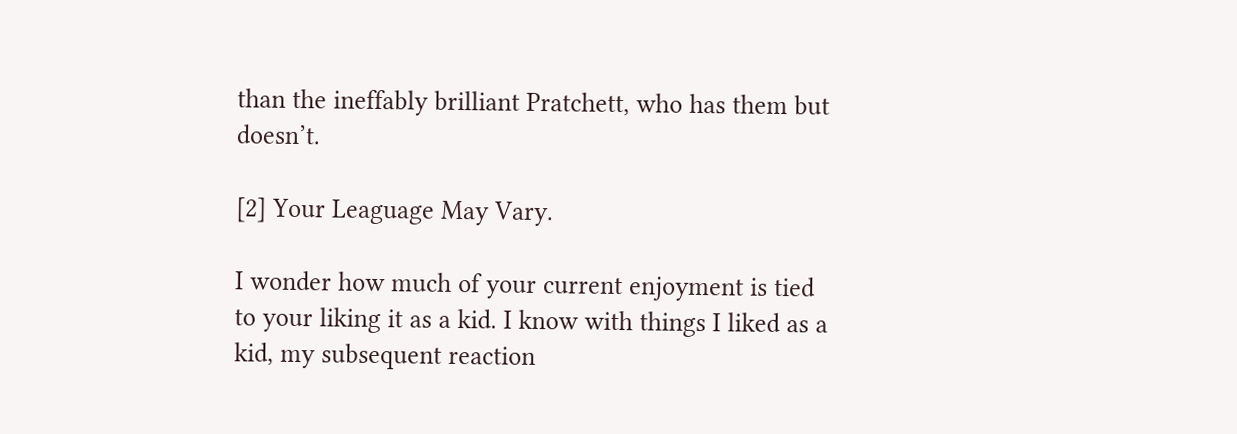than the ineffably brilliant Pratchett, who has them but doesn’t.

[2] Your Leaguage May Vary.

I wonder how much of your current enjoyment is tied to your liking it as a kid. I know with things I liked as a kid, my subsequent reaction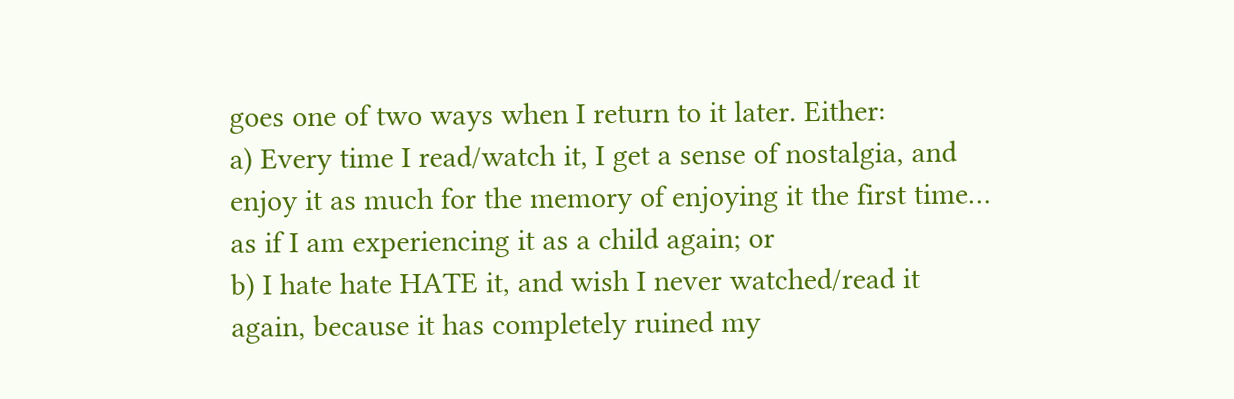goes one of two ways when I return to it later. Either:
a) Every time I read/watch it, I get a sense of nostalgia, and enjoy it as much for the memory of enjoying it the first time… as if I am experiencing it as a child again; or
b) I hate hate HATE it, and wish I never watched/read it again, because it has completely ruined my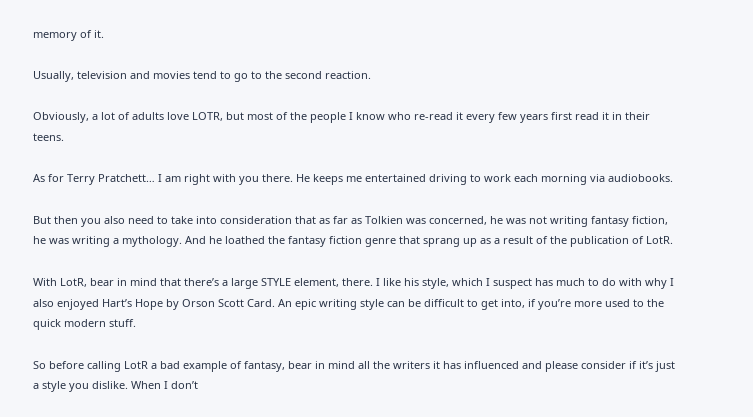memory of it.

Usually, television and movies tend to go to the second reaction.

Obviously, a lot of adults love LOTR, but most of the people I know who re-read it every few years first read it in their teens.

As for Terry Pratchett… I am right with you there. He keeps me entertained driving to work each morning via audiobooks.

But then you also need to take into consideration that as far as Tolkien was concerned, he was not writing fantasy fiction, he was writing a mythology. And he loathed the fantasy fiction genre that sprang up as a result of the publication of LotR.

With LotR, bear in mind that there’s a large STYLE element, there. I like his style, which I suspect has much to do with why I also enjoyed Hart’s Hope by Orson Scott Card. An epic writing style can be difficult to get into, if you’re more used to the quick modern stuff.

So before calling LotR a bad example of fantasy, bear in mind all the writers it has influenced and please consider if it’s just a style you dislike. When I don’t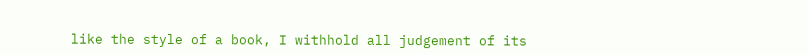like the style of a book, I withhold all judgement of its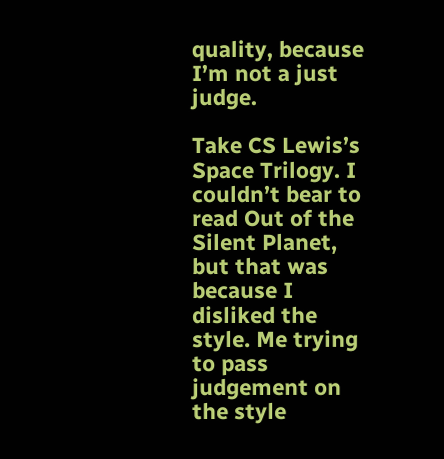quality, because I’m not a just judge.

Take CS Lewis’s Space Trilogy. I couldn’t bear to read Out of the Silent Planet, but that was because I disliked the style. Me trying to pass judgement on the style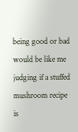being good or bad would be like me judging if a stuffed mushroom recipe is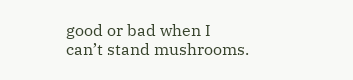good or bad when I can’t stand mushrooms.